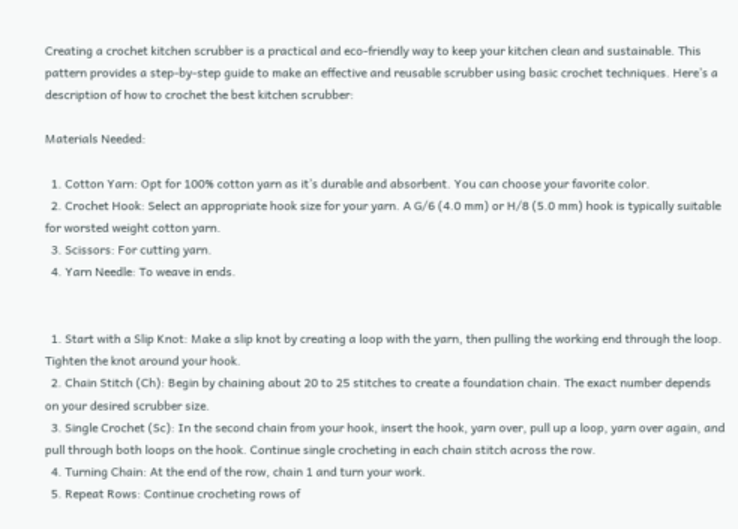Creating a crochet kitchen scrubber is a practical and eco-friendly way to keep your kitchen clean and sustainable. This pattern provides a step-by-step guide to make an effective and reusable scrubber using basic crochet techniques. Here’s a description of how to crochet the best kitchen scrubber:

Materials Needed:

  1. Cotton Yarn: Opt for 100% cotton yarn as it’s durable and absorbent. You can choose your favorite color.
  2. Crochet Hook: Select an appropriate hook size for your yarn. A G/6 (4.0 mm) or H/8 (5.0 mm) hook is typically suitable for worsted weight cotton yarn.
  3. Scissors: For cutting yarn.
  4. Yarn Needle: To weave in ends.


  1. Start with a Slip Knot: Make a slip knot by creating a loop with the yarn, then pulling the working end through the loop. Tighten the knot around your hook.
  2. Chain Stitch (Ch): Begin by chaining about 20 to 25 stitches to create a foundation chain. The exact number depends on your desired scrubber size.
  3. Single Crochet (Sc): In the second chain from your hook, insert the hook, yarn over, pull up a loop, yarn over again, and pull through both loops on the hook. Continue single crocheting in each chain stitch across the row.
  4. Turning Chain: At the end of the row, chain 1 and turn your work.
  5. Repeat Rows: Continue crocheting rows of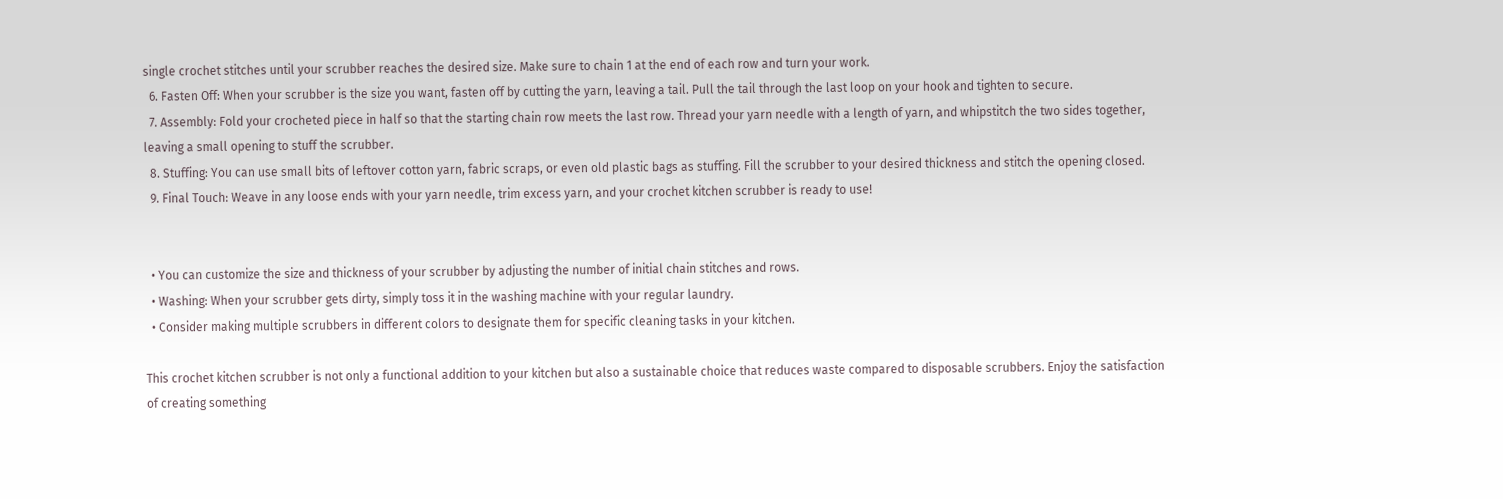single crochet stitches until your scrubber reaches the desired size. Make sure to chain 1 at the end of each row and turn your work.
  6. Fasten Off: When your scrubber is the size you want, fasten off by cutting the yarn, leaving a tail. Pull the tail through the last loop on your hook and tighten to secure.
  7. Assembly: Fold your crocheted piece in half so that the starting chain row meets the last row. Thread your yarn needle with a length of yarn, and whipstitch the two sides together, leaving a small opening to stuff the scrubber.
  8. Stuffing: You can use small bits of leftover cotton yarn, fabric scraps, or even old plastic bags as stuffing. Fill the scrubber to your desired thickness and stitch the opening closed.
  9. Final Touch: Weave in any loose ends with your yarn needle, trim excess yarn, and your crochet kitchen scrubber is ready to use!


  • You can customize the size and thickness of your scrubber by adjusting the number of initial chain stitches and rows.
  • Washing: When your scrubber gets dirty, simply toss it in the washing machine with your regular laundry.
  • Consider making multiple scrubbers in different colors to designate them for specific cleaning tasks in your kitchen.

This crochet kitchen scrubber is not only a functional addition to your kitchen but also a sustainable choice that reduces waste compared to disposable scrubbers. Enjoy the satisfaction of creating something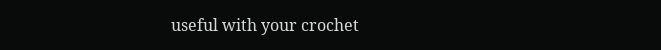useful with your crochet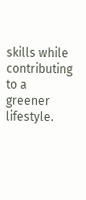skills while contributing to a greener lifestyle.